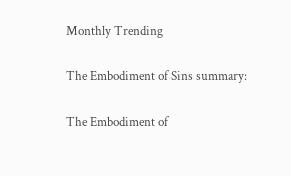Monthly Trending

The Embodiment of Sins summary:

The Embodiment of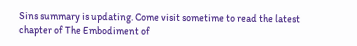Sins summary is updating. Come visit sometime to read the latest chapter of The Embodiment of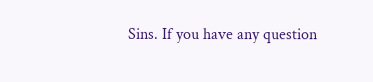Sins. If you have any question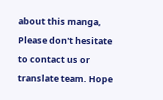about this manga, Please don't hesitate to contact us or translate team. Hope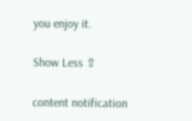you enjoy it.

Show Less ⇧

content notification